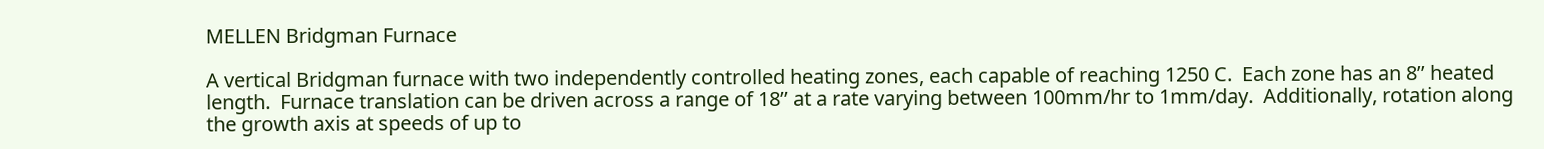MELLEN Bridgman Furnace

A vertical Bridgman furnace with two independently controlled heating zones, each capable of reaching 1250 C.  Each zone has an 8’’ heated length.  Furnace translation can be driven across a range of 18’’ at a rate varying between 100mm/hr to 1mm/day.  Additionally, rotation along the growth axis at speeds of up to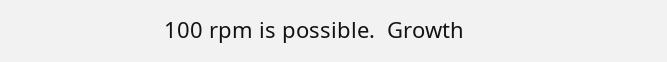100 rpm is possible.  Growth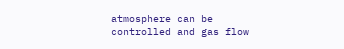atmosphere can be controlled and gas flow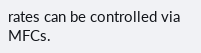rates can be controlled via MFCs.